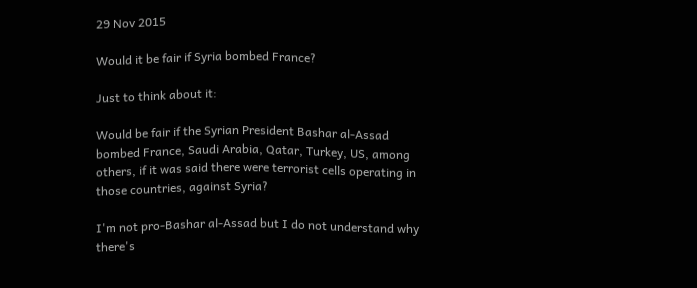29 Nov 2015

Would it be fair if Syria bombed France?

Just to think about it:

Would be fair if the Syrian President Bashar al-Assad bombed France, Saudi Arabia, Qatar, Turkey, US, among others, if it was said there were terrorist cells operating in those countries, against Syria?

I'm not pro-Bashar al-Assad but I do not understand why there's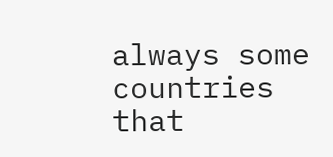always some countries that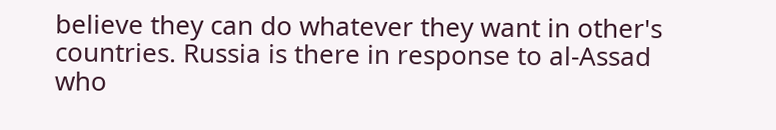believe they can do whatever they want in other's countries. Russia is there in response to al-Assad who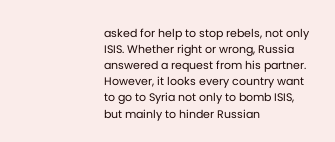asked for help to stop rebels, not only ISIS. Whether right or wrong, Russia answered a request from his partner. However, it looks every country want to go to Syria not only to bomb ISIS, but mainly to hinder Russian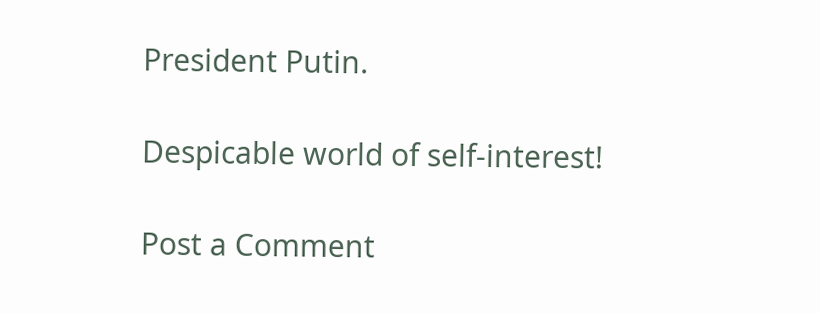President Putin.

Despicable world of self-interest!

Post a Comment